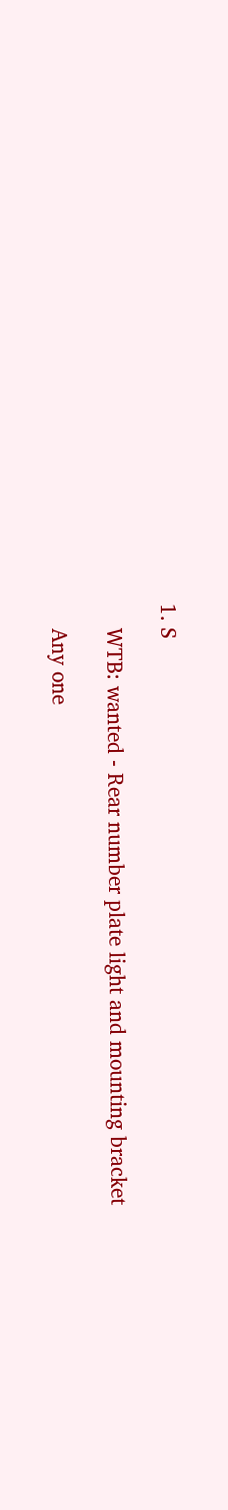1. S

    WTB: wanted - Rear number plate light and mounting bracket

    Any one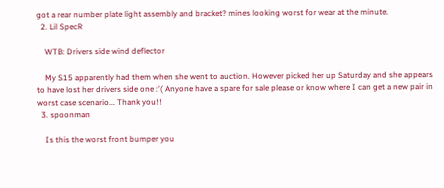got a rear number plate light assembly and bracket? mines looking worst for wear at the minute.
  2. Lil SpecR

    WTB: Drivers side wind deflector

    My S15 apparently had them when she went to auction. However picked her up Saturday and she appears to have lost her drivers side one :'( Anyone have a spare for sale please or know where I can get a new pair in worst case scenario... Thank you!!
  3. spoonman

    Is this the worst front bumper you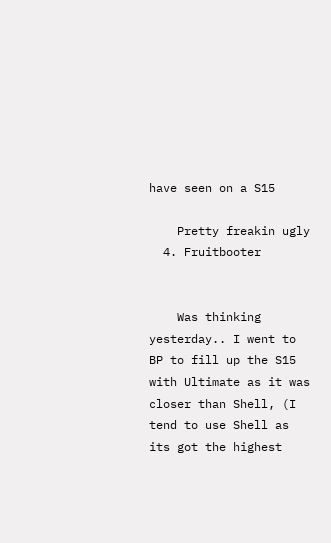have seen on a S15

    Pretty freakin ugly
  4. Fruitbooter


    Was thinking yesterday.. I went to BP to fill up the S15 with Ultimate as it was closer than Shell, (I tend to use Shell as its got the highest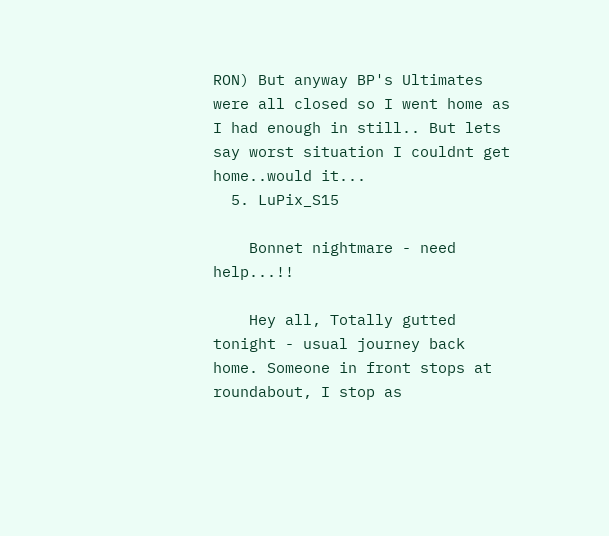RON) But anyway BP's Ultimates were all closed so I went home as I had enough in still.. But lets say worst situation I couldnt get home..would it...
  5. LuPix_S15

    Bonnet nightmare - need help...!!

    Hey all, Totally gutted tonight - usual journey back home. Someone in front stops at roundabout, I stop as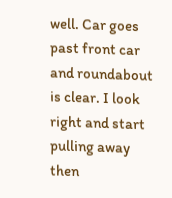well. Car goes past front car and roundabout is clear. I look right and start pulling away then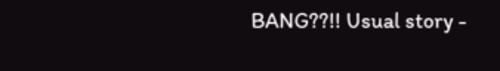BANG??!! Usual story -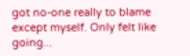got no-one really to blame except myself. Only felt like going...